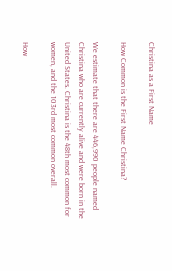Christina as a First Name

How Common is the First Name Christina?

We estimate that there are 446,990 people named Christina who are currently alive and were born in the United States. Christina is the 48th most common for women, and the 103rd most common overall.

How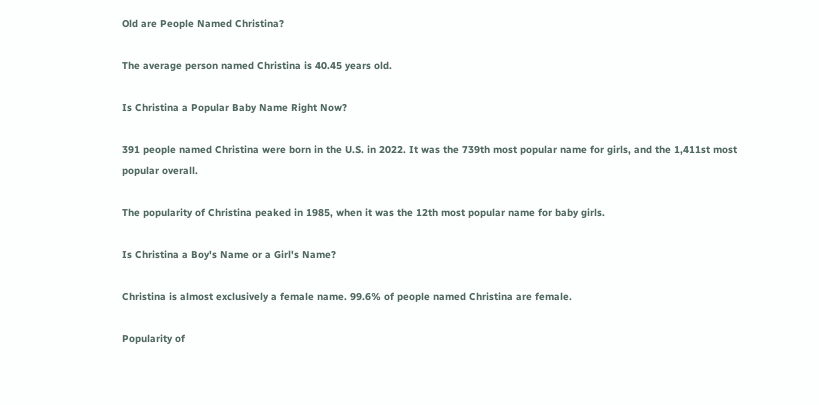Old are People Named Christina?

The average person named Christina is 40.45 years old.

Is Christina a Popular Baby Name Right Now?

391 people named Christina were born in the U.S. in 2022. It was the 739th most popular name for girls, and the 1,411st most popular overall.

The popularity of Christina peaked in 1985, when it was the 12th most popular name for baby girls.

Is Christina a Boy's Name or a Girl's Name?

Christina is almost exclusively a female name. 99.6% of people named Christina are female.

Popularity of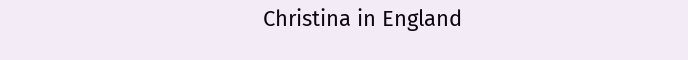Christina in England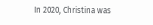In 2020, Christina was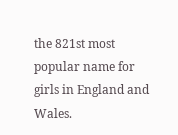the 821st most popular name for girls in England and Wales.